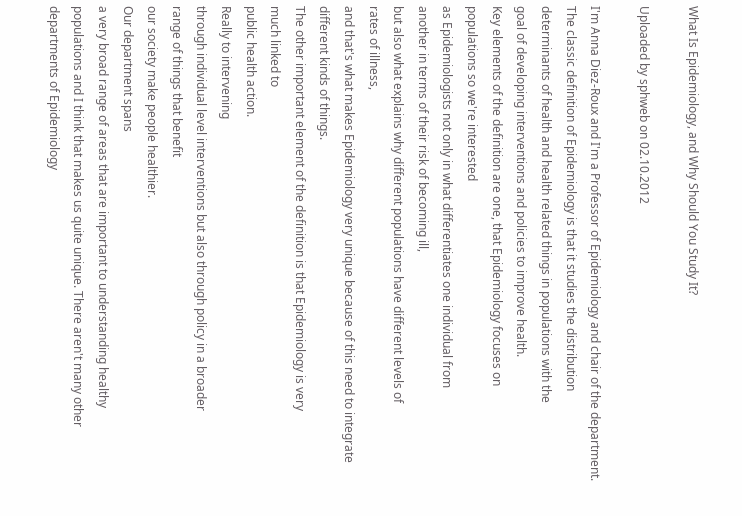What Is Epidemiology, and Why Should You Study It?

Uploaded by sphweb on 02.10.2012

I'm Anna Diez-Roux and I'm a Professor of Epidemiology and chair of the department.
The classic definition of Epidemiology is that it studies the distribution
determinants of health and health related things in populations with the
goal of developing interventions and policies to improve health.
Key elements of the definition are one, that Epidemiology focuses on
populations so we're interested
as Epidemiologists not only in what differentiates one individual from
another in terms of their risk of becoming ill,
but also what explains why different populations have different levels of
rates of illness,
and that's what makes Epidemiology very unique because of this need to integrate
different kinds of things.
The other important element of the definition is that Epidemiology is very
much linked to
public health action.
Really to intervening
through individual level interventions but also through policy in a broader
range of things that benefit
our society make people healthier.
Our department spans
a very broad range of areas that are important to understanding healthy
populations and I think that makes us quite unique. There aren't many other
departments of Epidemiology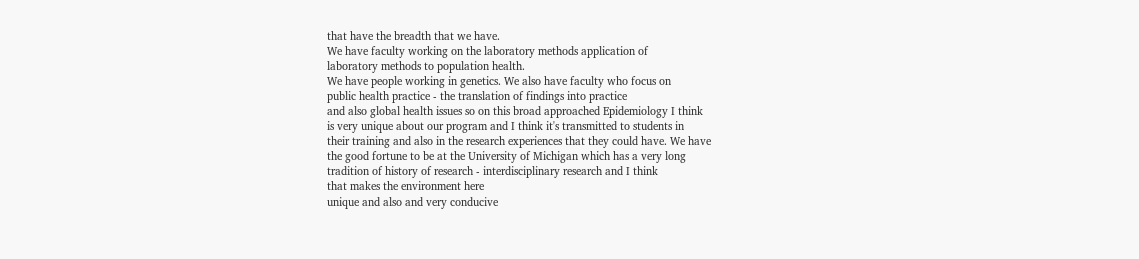that have the breadth that we have.
We have faculty working on the laboratory methods application of
laboratory methods to population health.
We have people working in genetics. We also have faculty who focus on
public health practice - the translation of findings into practice
and also global health issues so on this broad approached Epidemiology I think
is very unique about our program and I think it's transmitted to students in
their training and also in the research experiences that they could have. We have
the good fortune to be at the University of Michigan which has a very long
tradition of history of research - interdisciplinary research and I think
that makes the environment here
unique and also and very conducive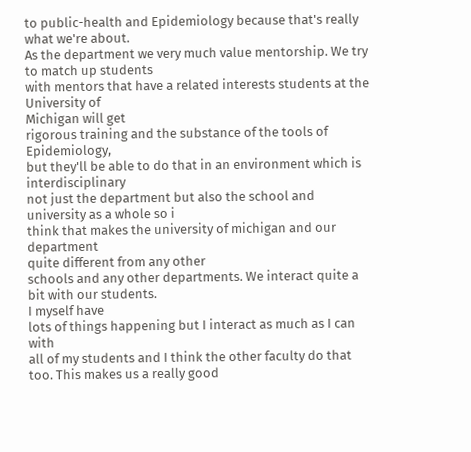to public-health and Epidemiology because that's really what we're about.
As the department we very much value mentorship. We try to match up students
with mentors that have a related interests students at the University of
Michigan will get
rigorous training and the substance of the tools of Epidemiology,
but they'll be able to do that in an environment which is interdisciplinary
not just the department but also the school and university as a whole so i
think that makes the university of michigan and our department
quite different from any other
schools and any other departments. We interact quite a bit with our students.
I myself have
lots of things happening but I interact as much as I can with
all of my students and I think the other faculty do that too. This makes us a really good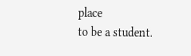place
to be a student.